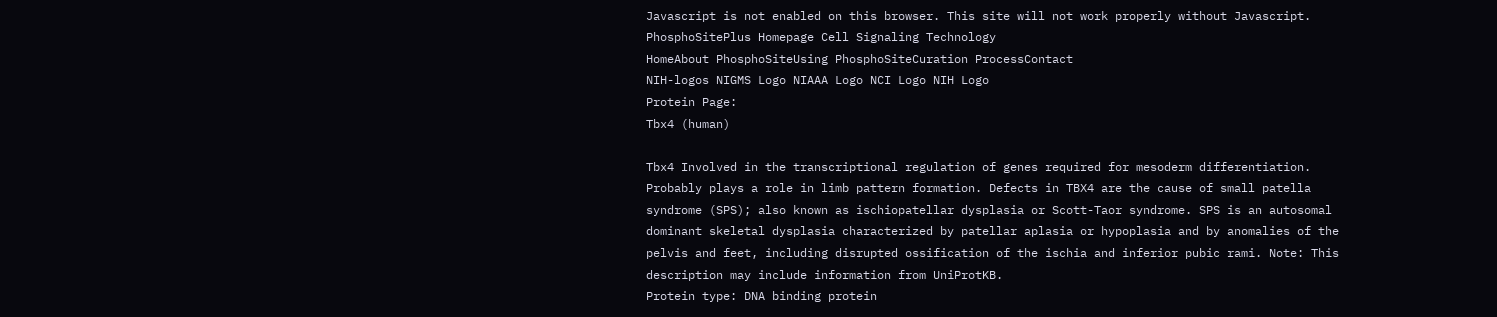Javascript is not enabled on this browser. This site will not work properly without Javascript.
PhosphoSitePlus Homepage Cell Signaling Technology
HomeAbout PhosphoSiteUsing PhosphoSiteCuration ProcessContact
NIH-logos NIGMS Logo NIAAA Logo NCI Logo NIH Logo
Protein Page:
Tbx4 (human)

Tbx4 Involved in the transcriptional regulation of genes required for mesoderm differentiation. Probably plays a role in limb pattern formation. Defects in TBX4 are the cause of small patella syndrome (SPS); also known as ischiopatellar dysplasia or Scott-Taor syndrome. SPS is an autosomal dominant skeletal dysplasia characterized by patellar aplasia or hypoplasia and by anomalies of the pelvis and feet, including disrupted ossification of the ischia and inferior pubic rami. Note: This description may include information from UniProtKB.
Protein type: DNA binding protein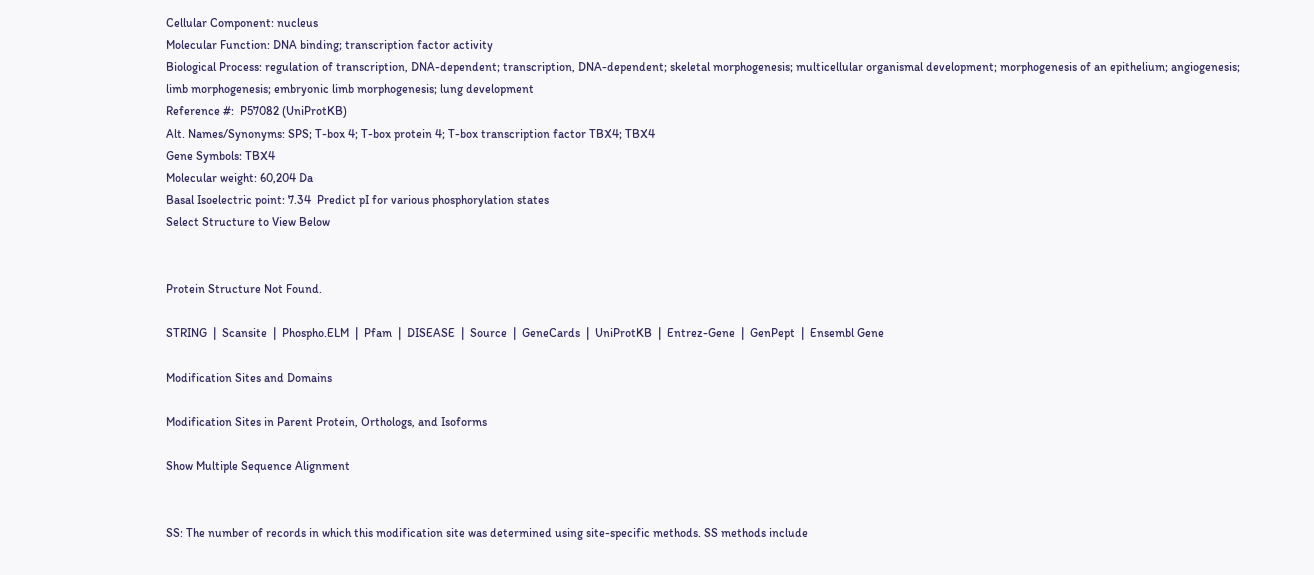Cellular Component: nucleus
Molecular Function: DNA binding; transcription factor activity
Biological Process: regulation of transcription, DNA-dependent; transcription, DNA-dependent; skeletal morphogenesis; multicellular organismal development; morphogenesis of an epithelium; angiogenesis; limb morphogenesis; embryonic limb morphogenesis; lung development
Reference #:  P57082 (UniProtKB)
Alt. Names/Synonyms: SPS; T-box 4; T-box protein 4; T-box transcription factor TBX4; TBX4
Gene Symbols: TBX4
Molecular weight: 60,204 Da
Basal Isoelectric point: 7.34  Predict pI for various phosphorylation states
Select Structure to View Below


Protein Structure Not Found.

STRING  |  Scansite  |  Phospho.ELM  |  Pfam  |  DISEASE  |  Source  |  GeneCards  |  UniProtKB  |  Entrez-Gene  |  GenPept  |  Ensembl Gene

Modification Sites and Domains

Modification Sites in Parent Protein, Orthologs, and Isoforms

Show Multiple Sequence Alignment


SS: The number of records in which this modification site was determined using site-specific methods. SS methods include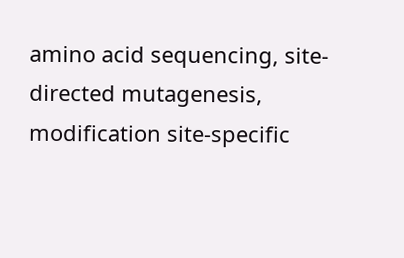amino acid sequencing, site-directed mutagenesis, modification site-specific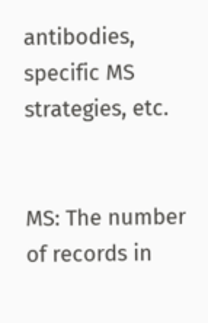antibodies, specific MS strategies, etc.


MS: The number of records in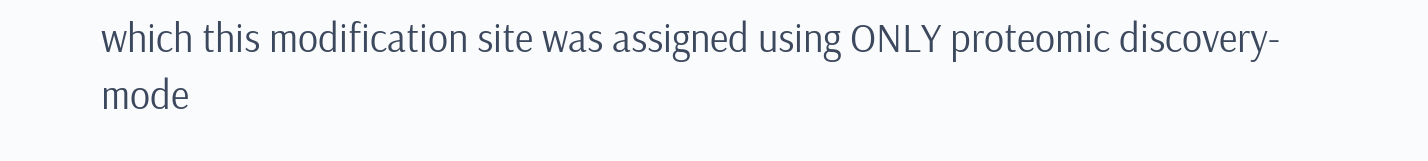which this modification site was assigned using ONLY proteomic discovery-mode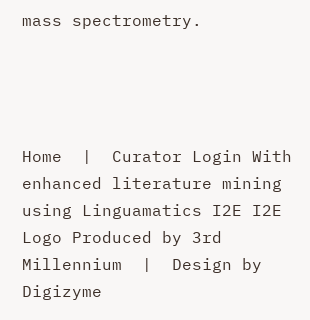mass spectrometry.




Home  |  Curator Login With enhanced literature mining using Linguamatics I2E I2E Logo Produced by 3rd Millennium  |  Design by Digizyme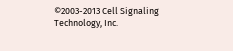©2003-2013 Cell Signaling Technology, Inc.